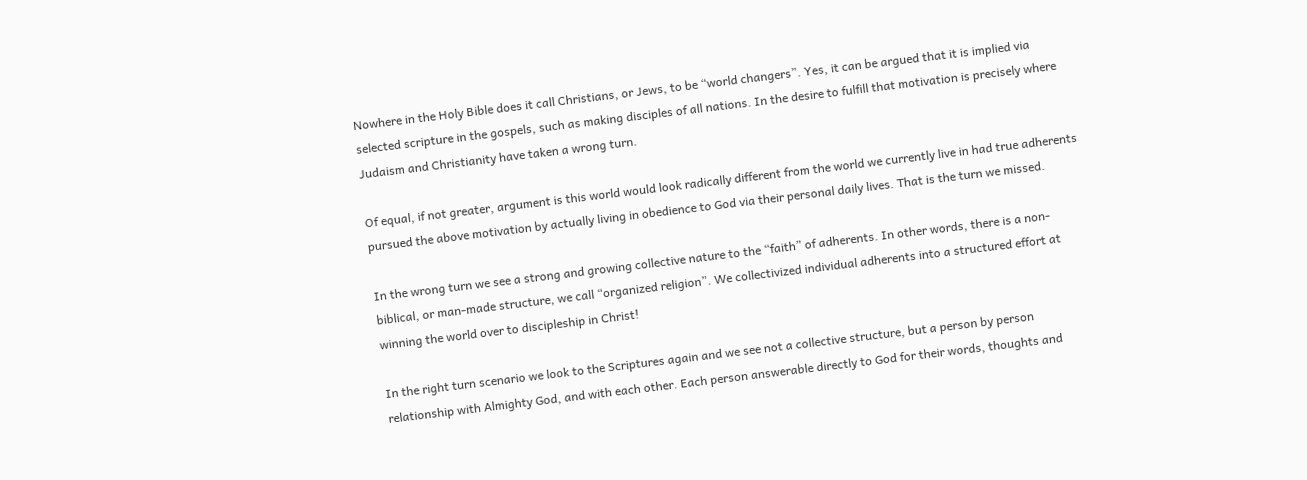Nowhere in the Holy Bible does it call Christians, or Jews, to be “world changers”. Yes, it can be argued that it is implied via selected scripture in the gospels, such as making disciples of all nations. In the desire to fulfill that motivation is precisely where Judaism and Christianity have taken a wrong turn.

Of equal, if not greater, argument is this world would look radically different from the world we currently live in had true adherents pursued the above motivation by actually living in obedience to God via their personal daily lives. That is the turn we missed.

In the wrong turn we see a strong and growing collective nature to the “faith” of adherents. In other words, there is a non-biblical, or man-made structure, we call “organized religion”. We collectivized individual adherents into a structured effort at winning the world over to discipleship in Christ!

In the right turn scenario we look to the Scriptures again and we see not a collective structure, but a person by person relationship with Almighty God, and with each other. Each person answerable directly to God for their words, thoughts and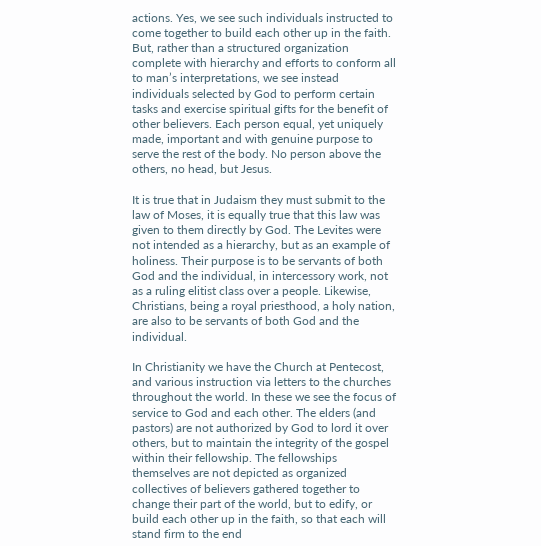actions. Yes, we see such individuals instructed to come together to build each other up in the faith. But, rather than a structured organization complete with hierarchy and efforts to conform all to man’s interpretations, we see instead individuals selected by God to perform certain tasks and exercise spiritual gifts for the benefit of other believers. Each person equal, yet uniquely made, important and with genuine purpose to serve the rest of the body. No person above the others, no head, but Jesus.

It is true that in Judaism they must submit to the law of Moses, it is equally true that this law was given to them directly by God. The Levites were not intended as a hierarchy, but as an example of holiness. Their purpose is to be servants of both God and the individual, in intercessory work, not as a ruling elitist class over a people. Likewise, Christians, being a royal priesthood, a holy nation, are also to be servants of both God and the individual.

In Christianity we have the Church at Pentecost, and various instruction via letters to the churches throughout the world. In these we see the focus of service to God and each other. The elders (and pastors) are not authorized by God to lord it over others, but to maintain the integrity of the gospel within their fellowship. The fellowships themselves are not depicted as organized collectives of believers gathered together to change their part of the world, but to edify, or build each other up in the faith, so that each will stand firm to the end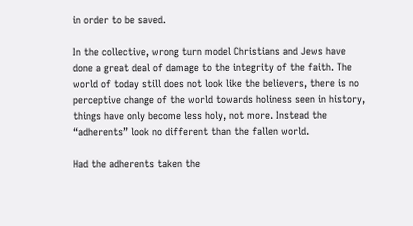in order to be saved.

In the collective, wrong turn model Christians and Jews have done a great deal of damage to the integrity of the faith. The world of today still does not look like the believers, there is no perceptive change of the world towards holiness seen in history, things have only become less holy, not more. Instead the “adherents” look no different than the fallen world.

Had the adherents taken the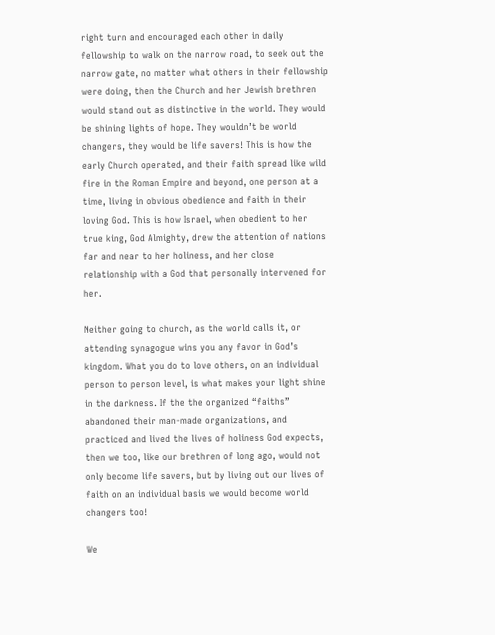right turn and encouraged each other in daily fellowship to walk on the narrow road, to seek out the narrow gate, no matter what others in their fellowship were doing, then the Church and her Jewish brethren would stand out as distinctive in the world. They would be shining lights of hope. They wouldn’t be world changers, they would be life savers! This is how the early Church operated, and their faith spread like wild fire in the Roman Empire and beyond, one person at a time, living in obvious obedience and faith in their loving God. This is how Israel, when obedient to her true king, God Almighty, drew the attention of nations far and near to her holiness, and her close relationship with a God that personally intervened for her.

Neither going to church, as the world calls it, or attending synagogue wins you any favor in God’s kingdom. What you do to love others, on an individual person to person level, is what makes your light shine in the darkness. If the the organized “faiths” abandoned their man-made organizations, and practiced and lived the lives of holiness God expects, then we too, like our brethren of long ago, would not only become life savers, but by living out our lives of faith on an individual basis we would become world changers too!

We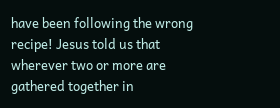have been following the wrong recipe! Jesus told us that wherever two or more are gathered together in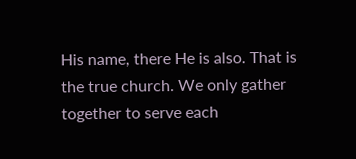His name, there He is also. That is the true church. We only gather together to serve each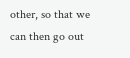other, so that we can then go out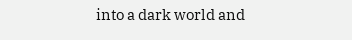into a dark world and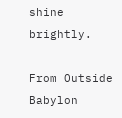shine brightly.

From Outside Babylon